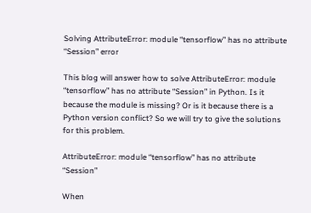Solving AttributeError: module “tensorflow” has no attribute “Session” error

This blog will answer how to solve AttributeError: module “tensorflow” has no attribute “Session” in Python. Is it because the module is missing? Or is it because there is a Python version conflict? So we will try to give the solutions for this problem.

AttributeError: module “tensorflow” has no attribute “Session”

When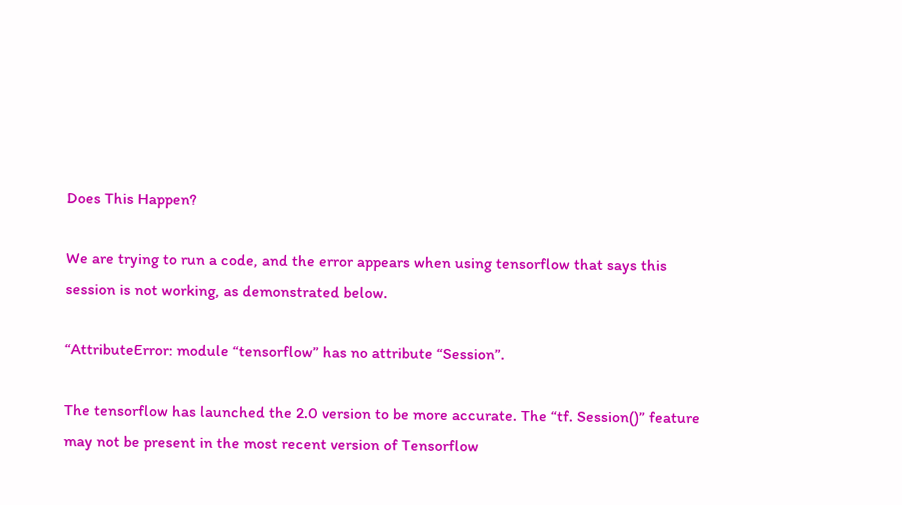Does This Happen?

We are trying to run a code, and the error appears when using tensorflow that says this session is not working, as demonstrated below.

“AttributeError: module “tensorflow” has no attribute “Session”.

The tensorflow has launched the 2.0 version to be more accurate. The “tf. Session()” feature may not be present in the most recent version of Tensorflow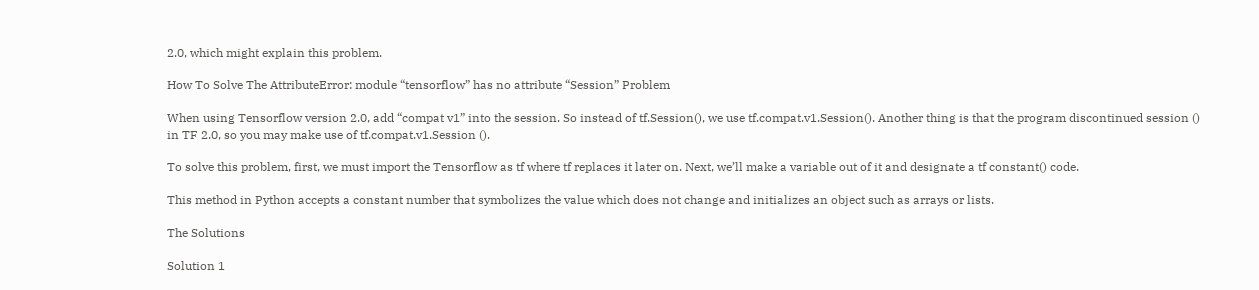2.0, which might explain this problem.

How To Solve The AttributeError: module “tensorflow” has no attribute “Session” Problem

When using Tensorflow version 2.0, add “compat v1” into the session. So instead of tf.Session(), we use tf.compat.v1.Session(). Another thing is that the program discontinued session () in TF 2.0, so you may make use of tf.compat.v1.Session ().

To solve this problem, first, we must import the Tensorflow as tf where tf replaces it later on. Next, we’ll make a variable out of it and designate a tf constant() code.

This method in Python accepts a constant number that symbolizes the value which does not change and initializes an object such as arrays or lists.

The Solutions

Solution 1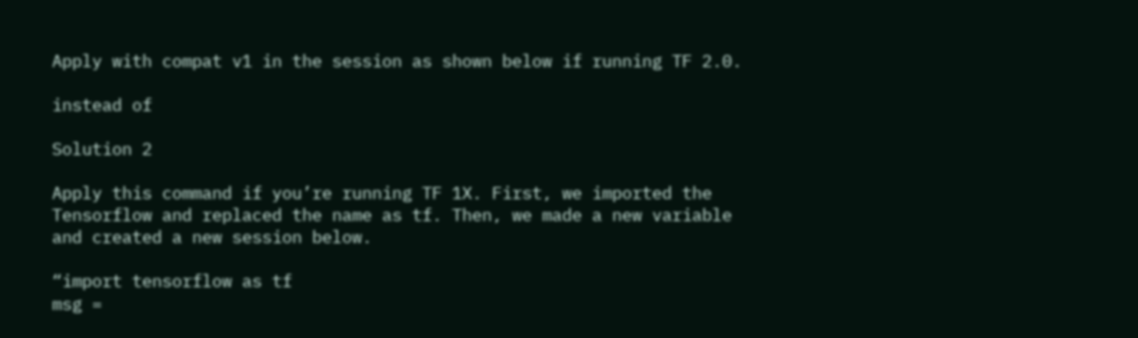Apply with compat v1 in the session as shown below if running TF 2.0.

instead of

Solution 2

Apply this command if you’re running TF 1X. First, we imported the Tensorflow and replaced the name as tf. Then, we made a new variable and created a new session below.

“import tensorflow as tf
msg =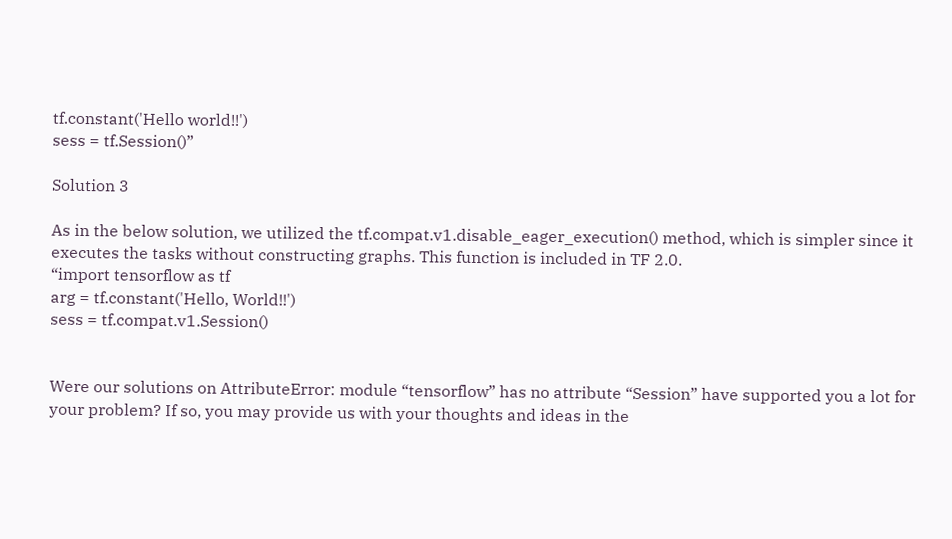tf.constant('Hello world!!')
sess = tf.Session()”

Solution 3

As in the below solution, we utilized the tf.compat.v1.disable_eager_execution() method, which is simpler since it executes the tasks without constructing graphs. This function is included in TF 2.0.
“import tensorflow as tf
arg = tf.constant('Hello, World!!')
sess = tf.compat.v1.Session()


Were our solutions on AttributeError: module “tensorflow” has no attribute “Session” have supported you a lot for your problem? If so, you may provide us with your thoughts and ideas in the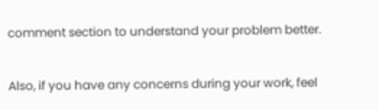comment section to understand your problem better.

Also, if you have any concerns during your work, feel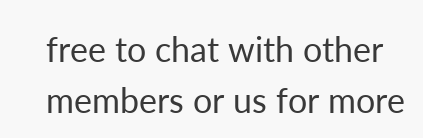free to chat with other members or us for more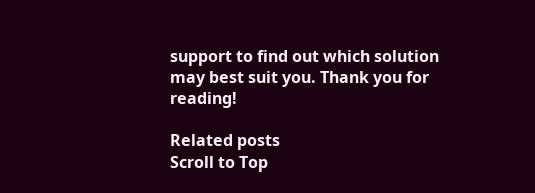support to find out which solution may best suit you. Thank you for reading!

Related posts
Scroll to Top